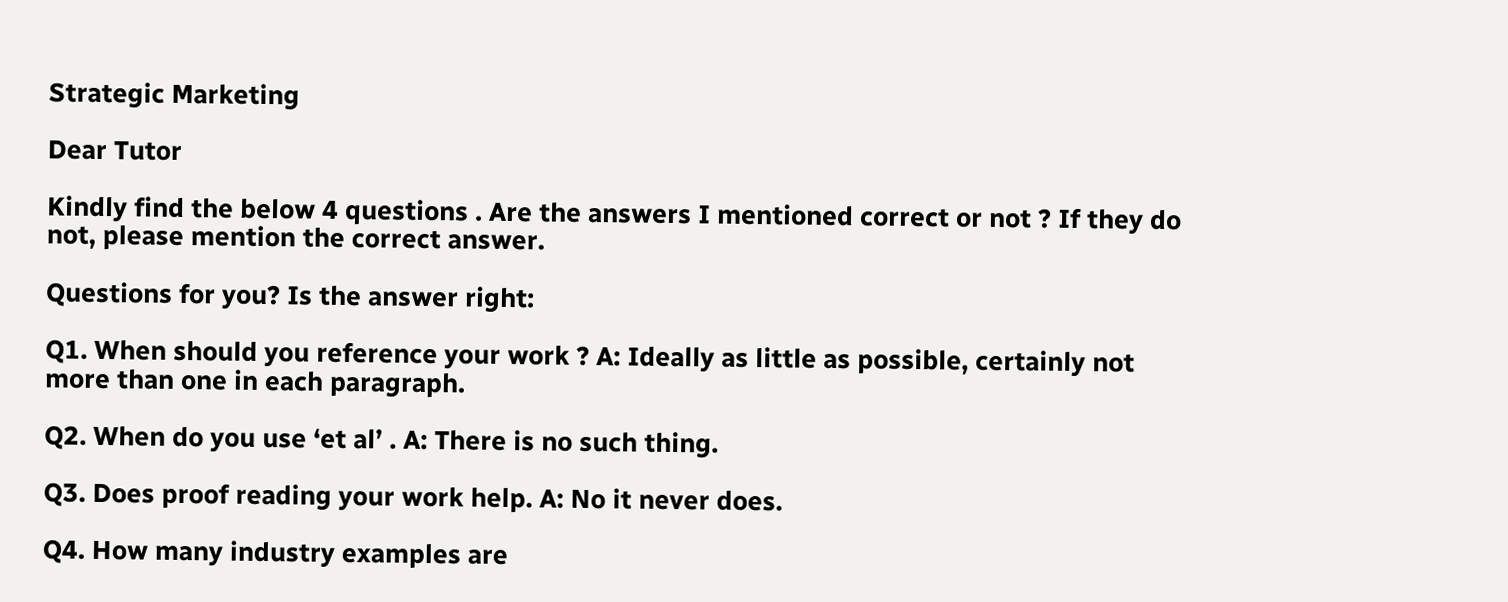Strategic Marketing

Dear Tutor

Kindly find the below 4 questions . Are the answers I mentioned correct or not ? If they do not, please mention the correct answer.

Questions for you? Is the answer right:

Q1. When should you reference your work ? A: Ideally as little as possible, certainly not more than one in each paragraph.

Q2. When do you use ‘et al’ . A: There is no such thing.

Q3. Does proof reading your work help. A: No it never does.

Q4. How many industry examples are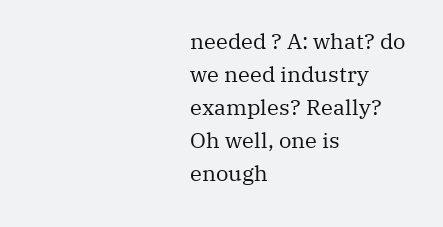needed ? A: what? do we need industry examples? Really? Oh well, one is enough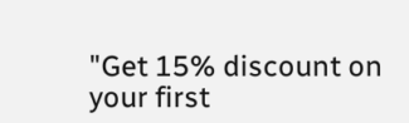"Get 15% discount on your first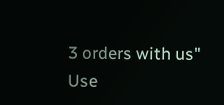3 orders with us"
Use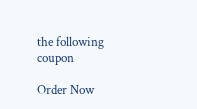the following coupon

Order Now